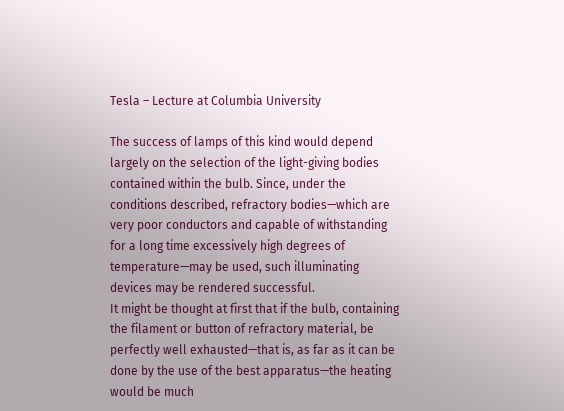Tesla – Lecture at Columbia University

The success of lamps of this kind would depend largely on the selection of the light-giving bodies contained within the bulb. Since, under the conditions described, refractory bodies—which are very poor conductors and capable of withstanding for a long time excessively high degrees of temperature—may be used, such illuminating devices may be rendered successful.
It might be thought at first that if the bulb, containing the filament or button of refractory material, be perfectly well exhausted—that is, as far as it can be done by the use of the best apparatus—the heating would be much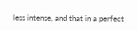less intense, and that in a perfect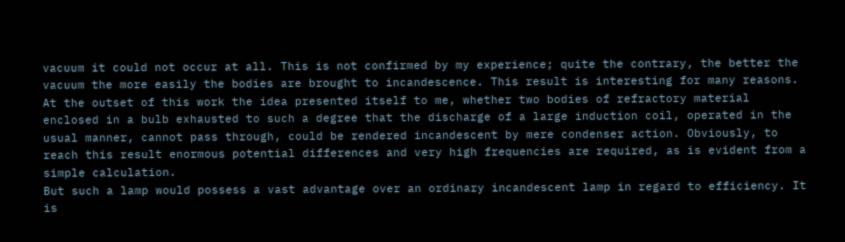vacuum it could not occur at all. This is not confirmed by my experience; quite the contrary, the better the vacuum the more easily the bodies are brought to incandescence. This result is interesting for many reasons.
At the outset of this work the idea presented itself to me, whether two bodies of refractory material enclosed in a bulb exhausted to such a degree that the discharge of a large induction coil, operated in the usual manner, cannot pass through, could be rendered incandescent by mere condenser action. Obviously, to reach this result enormous potential differences and very high frequencies are required, as is evident from a simple calculation.
But such a lamp would possess a vast advantage over an ordinary incandescent lamp in regard to efficiency. It is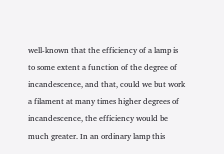well-known that the efficiency of a lamp is to some extent a function of the degree of incandescence, and that, could we but work a filament at many times higher degrees of incandescence, the efficiency would be much greater. In an ordinary lamp this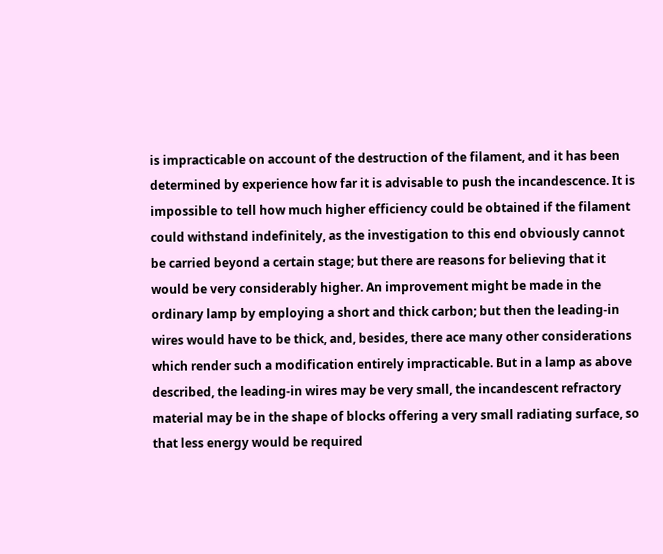is impracticable on account of the destruction of the filament, and it has been determined by experience how far it is advisable to push the incandescence. It is impossible to tell how much higher efficiency could be obtained if the filament could withstand indefinitely, as the investigation to this end obviously cannot be carried beyond a certain stage; but there are reasons for believing that it would be very considerably higher. An improvement might be made in the ordinary lamp by employing a short and thick carbon; but then the leading-in wires would have to be thick, and, besides, there ace many other considerations which render such a modification entirely impracticable. But in a lamp as above described, the leading-in wires may be very small, the incandescent refractory material may be in the shape of blocks offering a very small radiating surface, so that less energy would be required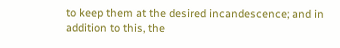to keep them at the desired incandescence; and in addition to this, the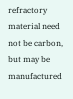refractory material need not be carbon, but may be manufactured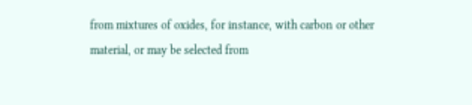from mixtures of oxides, for instance, with carbon or other material, or may be selected from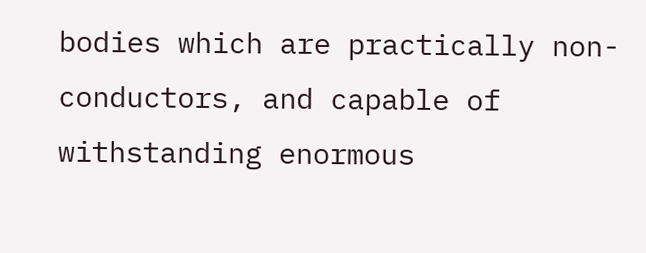bodies which are practically non-conductors, and capable of withstanding enormous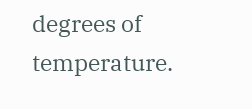degrees of temperature.